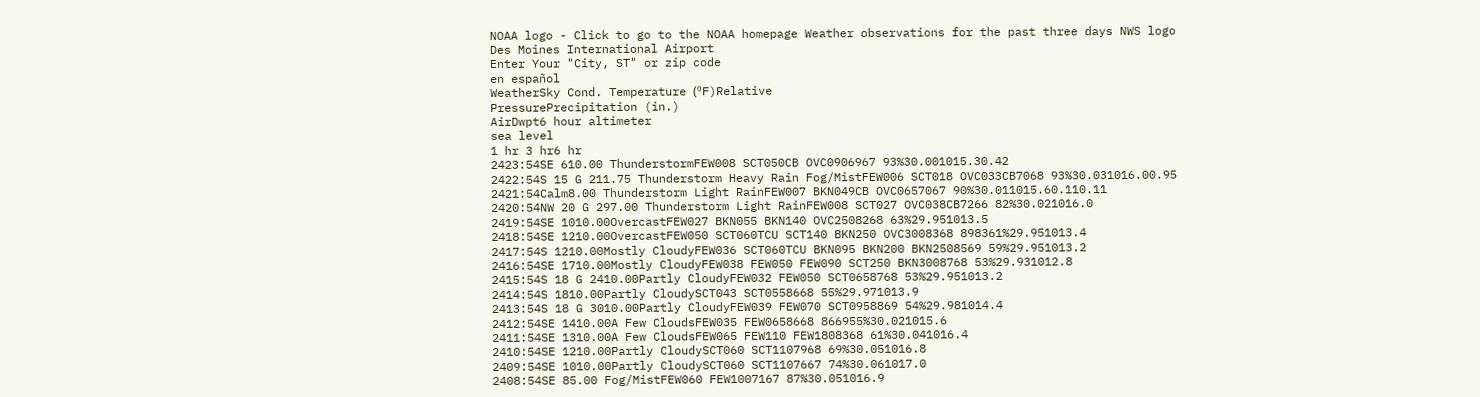NOAA logo - Click to go to the NOAA homepage Weather observations for the past three days NWS logo
Des Moines International Airport
Enter Your "City, ST" or zip code
en español
WeatherSky Cond. Temperature (ºF)Relative
PressurePrecipitation (in.)
AirDwpt6 hour altimeter
sea level
1 hr 3 hr6 hr
2423:54SE 610.00 ThunderstormFEW008 SCT050CB OVC0906967 93%30.001015.30.42
2422:54S 15 G 211.75 Thunderstorm Heavy Rain Fog/MistFEW006 SCT018 OVC033CB7068 93%30.031016.00.95
2421:54Calm8.00 Thunderstorm Light RainFEW007 BKN049CB OVC0657067 90%30.011015.60.110.11
2420:54NW 20 G 297.00 Thunderstorm Light RainFEW008 SCT027 OVC038CB7266 82%30.021016.0
2419:54SE 1010.00OvercastFEW027 BKN055 BKN140 OVC2508268 63%29.951013.5
2418:54SE 1210.00OvercastFEW050 SCT060TCU SCT140 BKN250 OVC3008368 898361%29.951013.4
2417:54S 1210.00Mostly CloudyFEW036 SCT060TCU BKN095 BKN200 BKN2508569 59%29.951013.2
2416:54SE 1710.00Mostly CloudyFEW038 FEW050 FEW090 SCT250 BKN3008768 53%29.931012.8
2415:54S 18 G 2410.00Partly CloudyFEW032 FEW050 SCT0658768 53%29.951013.2
2414:54S 1810.00Partly CloudySCT043 SCT0558668 55%29.971013.9
2413:54S 18 G 3010.00Partly CloudyFEW039 FEW070 SCT0958869 54%29.981014.4
2412:54SE 1410.00A Few CloudsFEW035 FEW0658668 866955%30.021015.6
2411:54SE 1310.00A Few CloudsFEW065 FEW110 FEW1808368 61%30.041016.4
2410:54SE 1210.00Partly CloudySCT060 SCT1107968 69%30.051016.8
2409:54SE 1010.00Partly CloudySCT060 SCT1107667 74%30.061017.0
2408:54SE 85.00 Fog/MistFEW060 FEW1007167 87%30.051016.9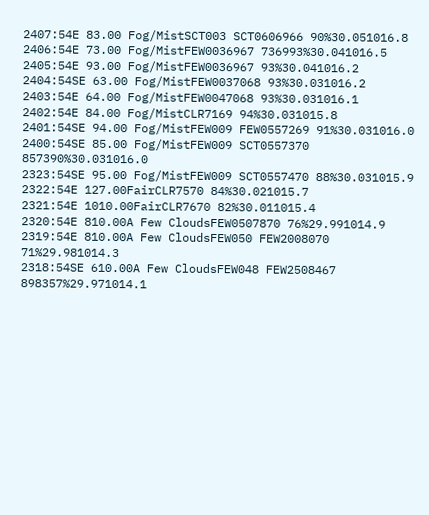2407:54E 83.00 Fog/MistSCT003 SCT0606966 90%30.051016.8
2406:54E 73.00 Fog/MistFEW0036967 736993%30.041016.5
2405:54E 93.00 Fog/MistFEW0036967 93%30.041016.2
2404:54SE 63.00 Fog/MistFEW0037068 93%30.031016.2
2403:54E 64.00 Fog/MistFEW0047068 93%30.031016.1
2402:54E 84.00 Fog/MistCLR7169 94%30.031015.8
2401:54SE 94.00 Fog/MistFEW009 FEW0557269 91%30.031016.0
2400:54SE 85.00 Fog/MistFEW009 SCT0557370 857390%30.031016.0
2323:54SE 95.00 Fog/MistFEW009 SCT0557470 88%30.031015.9
2322:54E 127.00FairCLR7570 84%30.021015.7
2321:54E 1010.00FairCLR7670 82%30.011015.4
2320:54E 810.00A Few CloudsFEW0507870 76%29.991014.9
2319:54E 810.00A Few CloudsFEW050 FEW2008070 71%29.981014.3
2318:54SE 610.00A Few CloudsFEW048 FEW2508467 898357%29.971014.1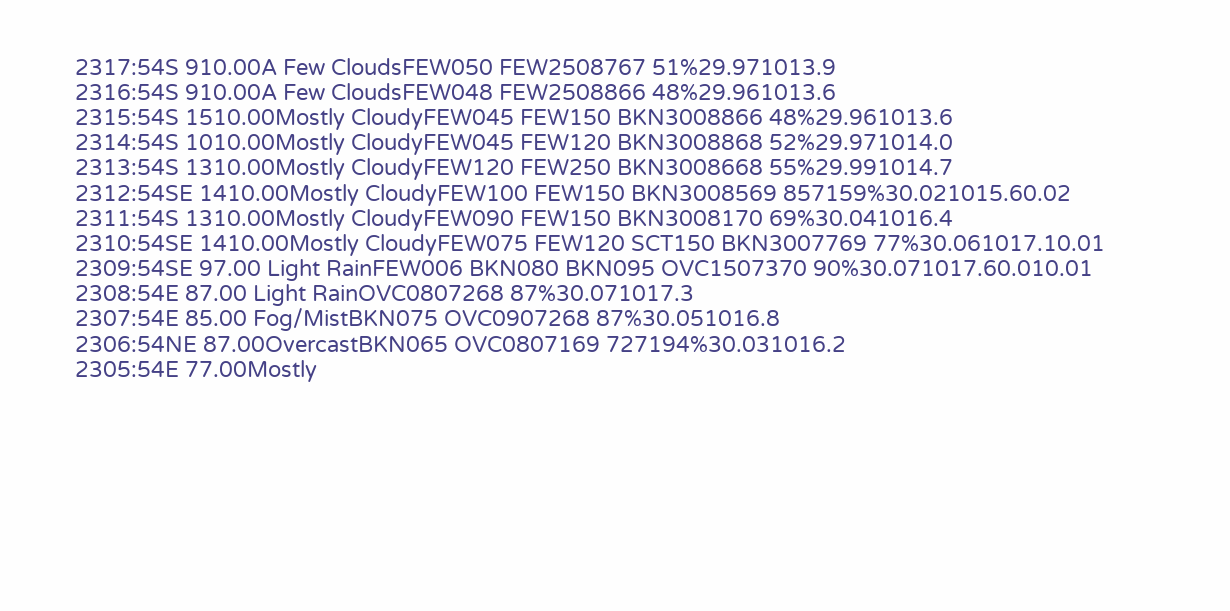2317:54S 910.00A Few CloudsFEW050 FEW2508767 51%29.971013.9
2316:54S 910.00A Few CloudsFEW048 FEW2508866 48%29.961013.6
2315:54S 1510.00Mostly CloudyFEW045 FEW150 BKN3008866 48%29.961013.6
2314:54S 1010.00Mostly CloudyFEW045 FEW120 BKN3008868 52%29.971014.0
2313:54S 1310.00Mostly CloudyFEW120 FEW250 BKN3008668 55%29.991014.7
2312:54SE 1410.00Mostly CloudyFEW100 FEW150 BKN3008569 857159%30.021015.60.02
2311:54S 1310.00Mostly CloudyFEW090 FEW150 BKN3008170 69%30.041016.4
2310:54SE 1410.00Mostly CloudyFEW075 FEW120 SCT150 BKN3007769 77%30.061017.10.01
2309:54SE 97.00 Light RainFEW006 BKN080 BKN095 OVC1507370 90%30.071017.60.010.01
2308:54E 87.00 Light RainOVC0807268 87%30.071017.3
2307:54E 85.00 Fog/MistBKN075 OVC0907268 87%30.051016.8
2306:54NE 87.00OvercastBKN065 OVC0807169 727194%30.031016.2
2305:54E 77.00Mostly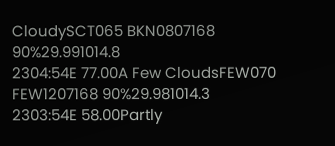CloudySCT065 BKN0807168 90%29.991014.8
2304:54E 77.00A Few CloudsFEW070 FEW1207168 90%29.981014.3
2303:54E 58.00Partly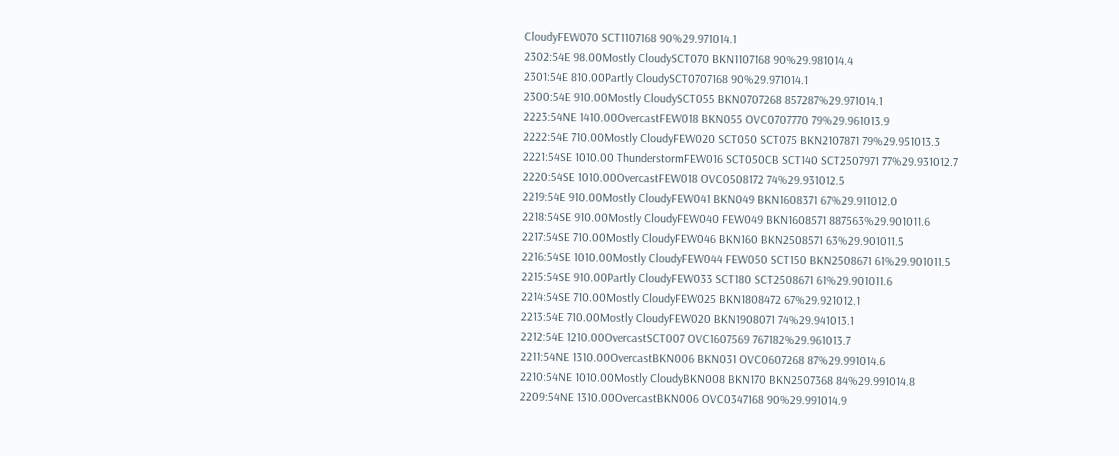CloudyFEW070 SCT1107168 90%29.971014.1
2302:54E 98.00Mostly CloudySCT070 BKN1107168 90%29.981014.4
2301:54E 810.00Partly CloudySCT0707168 90%29.971014.1
2300:54E 910.00Mostly CloudySCT055 BKN0707268 857287%29.971014.1
2223:54NE 1410.00OvercastFEW018 BKN055 OVC0707770 79%29.961013.9
2222:54E 710.00Mostly CloudyFEW020 SCT050 SCT075 BKN2107871 79%29.951013.3
2221:54SE 1010.00 ThunderstormFEW016 SCT050CB SCT140 SCT2507971 77%29.931012.7
2220:54SE 1010.00OvercastFEW018 OVC0508172 74%29.931012.5
2219:54E 910.00Mostly CloudyFEW041 BKN049 BKN1608371 67%29.911012.0
2218:54SE 910.00Mostly CloudyFEW040 FEW049 BKN1608571 887563%29.901011.6
2217:54SE 710.00Mostly CloudyFEW046 BKN160 BKN2508571 63%29.901011.5
2216:54SE 1010.00Mostly CloudyFEW044 FEW050 SCT150 BKN2508671 61%29.901011.5
2215:54SE 910.00Partly CloudyFEW033 SCT180 SCT2508671 61%29.901011.6
2214:54SE 710.00Mostly CloudyFEW025 BKN1808472 67%29.921012.1
2213:54E 710.00Mostly CloudyFEW020 BKN1908071 74%29.941013.1
2212:54E 1210.00OvercastSCT007 OVC1607569 767182%29.961013.7
2211:54NE 1310.00OvercastBKN006 BKN031 OVC0607268 87%29.991014.6
2210:54NE 1010.00Mostly CloudyBKN008 BKN170 BKN2507368 84%29.991014.8
2209:54NE 1310.00OvercastBKN006 OVC0347168 90%29.991014.9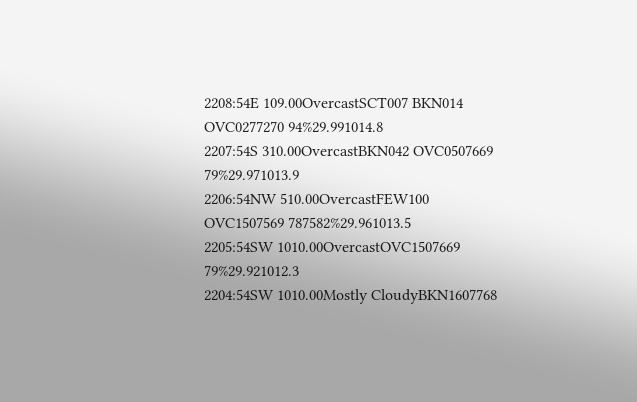2208:54E 109.00OvercastSCT007 BKN014 OVC0277270 94%29.991014.8
2207:54S 310.00OvercastBKN042 OVC0507669 79%29.971013.9
2206:54NW 510.00OvercastFEW100 OVC1507569 787582%29.961013.5
2205:54SW 1010.00OvercastOVC1507669 79%29.921012.3
2204:54SW 1010.00Mostly CloudyBKN1607768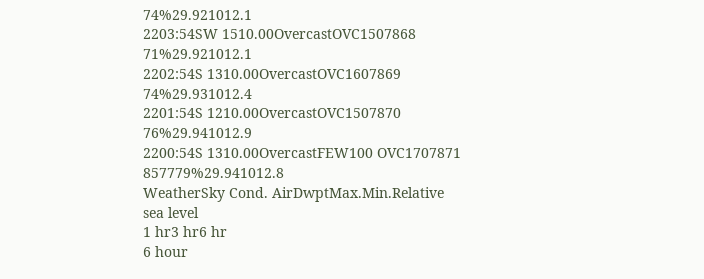74%29.921012.1
2203:54SW 1510.00OvercastOVC1507868 71%29.921012.1
2202:54S 1310.00OvercastOVC1607869 74%29.931012.4
2201:54S 1210.00OvercastOVC1507870 76%29.941012.9
2200:54S 1310.00OvercastFEW100 OVC1707871 857779%29.941012.8
WeatherSky Cond. AirDwptMax.Min.Relative
sea level
1 hr3 hr6 hr
6 hour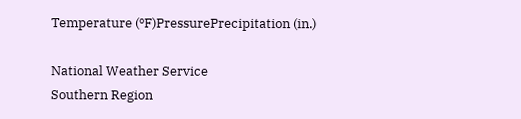Temperature (ºF)PressurePrecipitation (in.)

National Weather Service
Southern Region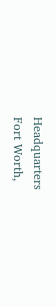Headquarters
Fort Worth,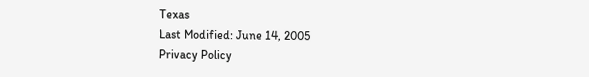Texas
Last Modified: June 14, 2005
Privacy Policy